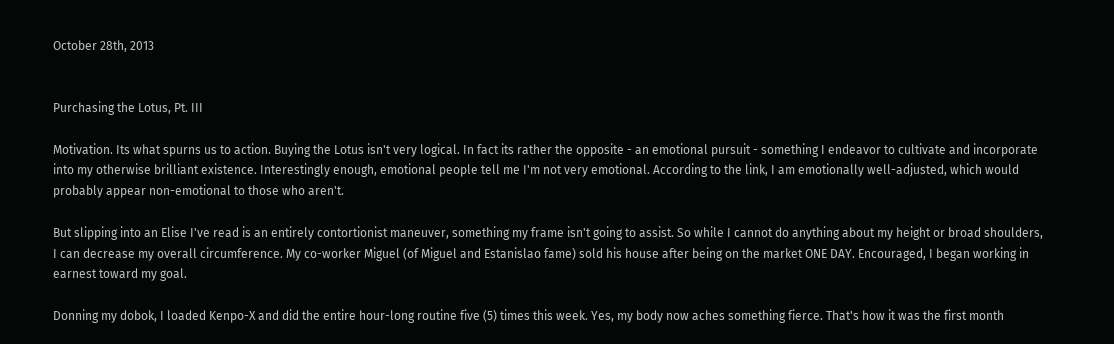October 28th, 2013


Purchasing the Lotus, Pt. III

Motivation. Its what spurns us to action. Buying the Lotus isn't very logical. In fact its rather the opposite - an emotional pursuit - something I endeavor to cultivate and incorporate into my otherwise brilliant existence. Interestingly enough, emotional people tell me I'm not very emotional. According to the link, I am emotionally well-adjusted, which would probably appear non-emotional to those who aren't.

But slipping into an Elise I've read is an entirely contortionist maneuver, something my frame isn't going to assist. So while I cannot do anything about my height or broad shoulders, I can decrease my overall circumference. My co-worker Miguel (of Miguel and Estanislao fame) sold his house after being on the market ONE DAY. Encouraged, I began working in earnest toward my goal.

Donning my dobok, I loaded Kenpo-X and did the entire hour-long routine five (5) times this week. Yes, my body now aches something fierce. That's how it was the first month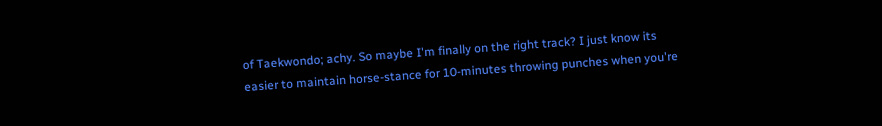of Taekwondo; achy. So maybe I'm finally on the right track? I just know its easier to maintain horse-stance for 10-minutes throwing punches when you're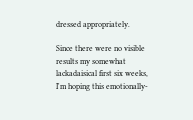dressed appropriately.

Since there were no visible results my somewhat lackadaisical first six weeks, I'm hoping this emotionally-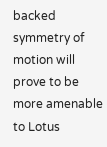backed symmetry of motion will prove to be more amenable to Lotus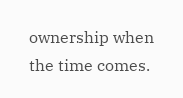ownership when the time comes.